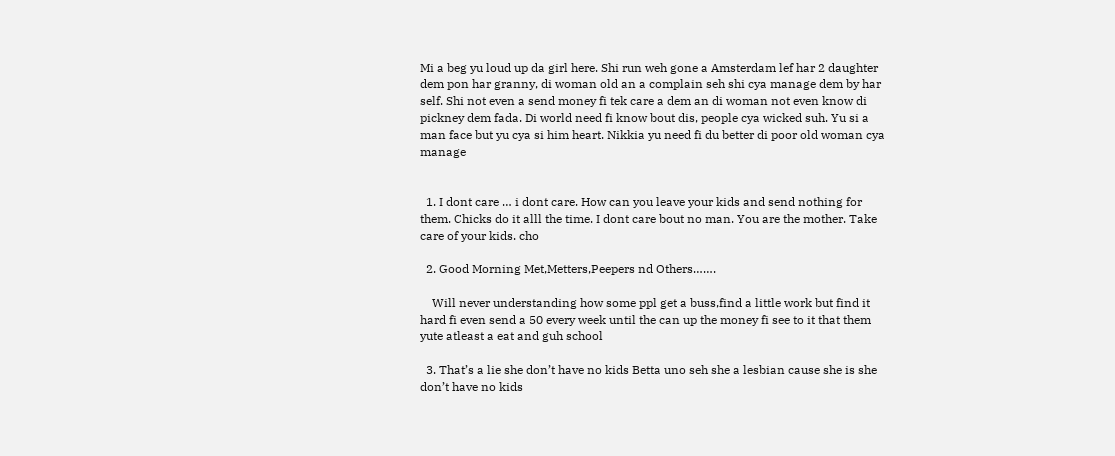Mi a beg yu loud up da girl here. Shi run weh gone a Amsterdam lef har 2 daughter dem pon har granny, di woman old an a complain seh shi cya manage dem by har self. Shi not even a send money fi tek care a dem an di woman not even know di pickney dem fada. Di world need fi know bout dis, people cya wicked suh. Yu si a man face but yu cya si him heart. Nikkia yu need fi du better di poor old woman cya manage


  1. I dont care … i dont care. How can you leave your kids and send nothing for them. Chicks do it alll the time. I dont care bout no man. You are the mother. Take care of your kids. cho

  2. Good Morning Met,Metters,Peepers nd Others…….

    Will never understanding how some ppl get a buss,find a little work but find it hard fi even send a 50 every week until the can up the money fi see to it that them yute atleast a eat and guh school

  3. That’s a lie she don’t have no kids Betta uno seh she a lesbian cause she is she don’t have no kids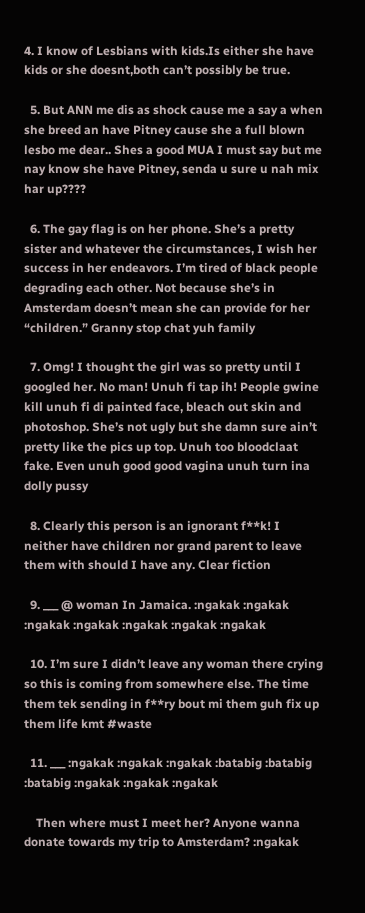4. I know of Lesbians with kids.Is either she have kids or she doesnt,both can’t possibly be true.

  5. But ANN me dis as shock cause me a say a when she breed an have Pitney cause she a full blown lesbo me dear.. Shes a good MUA I must say but me nay know she have Pitney, senda u sure u nah mix har up????

  6. The gay flag is on her phone. She’s a pretty sister and whatever the circumstances, I wish her success in her endeavors. I’m tired of black people degrading each other. Not because she’s in Amsterdam doesn’t mean she can provide for her “children.” Granny stop chat yuh family

  7. Omg! I thought the girl was so pretty until I googled her. No man! Unuh fi tap ih! People gwine kill unuh fi di painted face, bleach out skin and photoshop. She’s not ugly but she damn sure ain’t pretty like the pics up top. Unuh too bloodclaat fake. Even unuh good good vagina unuh turn ina dolly pussy

  8. Clearly this person is an ignorant f**k! I neither have children nor grand parent to leave them with should I have any. Clear fiction

  9. ___ @ woman In Jamaica. :ngakak :ngakak :ngakak :ngakak :ngakak :ngakak :ngakak

  10. I’m sure I didn’t leave any woman there crying so this is coming from somewhere else. The time them tek sending in f**ry bout mi them guh fix up them life kmt #waste

  11. ___ :ngakak :ngakak :ngakak :batabig :batabig :batabig :ngakak :ngakak :ngakak

    Then where must I meet her? Anyone wanna donate towards my trip to Amsterdam? :ngakak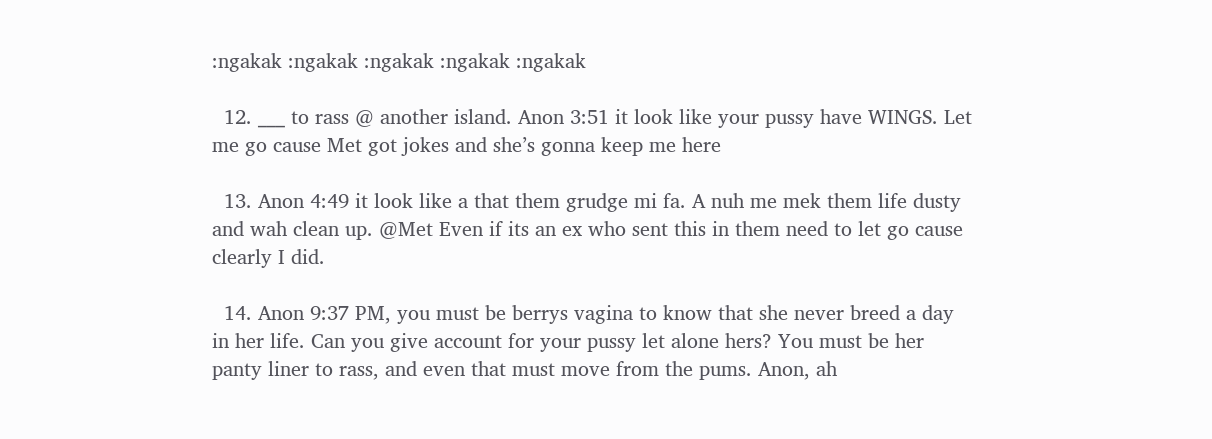:ngakak :ngakak :ngakak :ngakak :ngakak

  12. ___ to rass @ another island. Anon 3:51 it look like your pussy have WINGS. Let me go cause Met got jokes and she’s gonna keep me here

  13. Anon 4:49 it look like a that them grudge mi fa. A nuh me mek them life dusty and wah clean up. @Met Even if its an ex who sent this in them need to let go cause clearly I did.

  14. Anon 9:37 PM, you must be berrys vagina to know that she never breed a day in her life. Can you give account for your pussy let alone hers? You must be her panty liner to rass, and even that must move from the pums. Anon, ah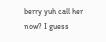berry yuh call her now? I guess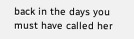back in the days you must have called her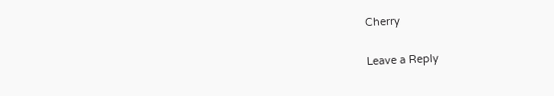Cherry

Leave a Reply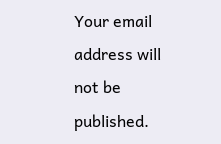Your email address will not be published.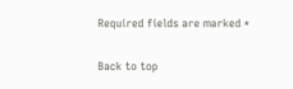Required fields are marked *

Back to top